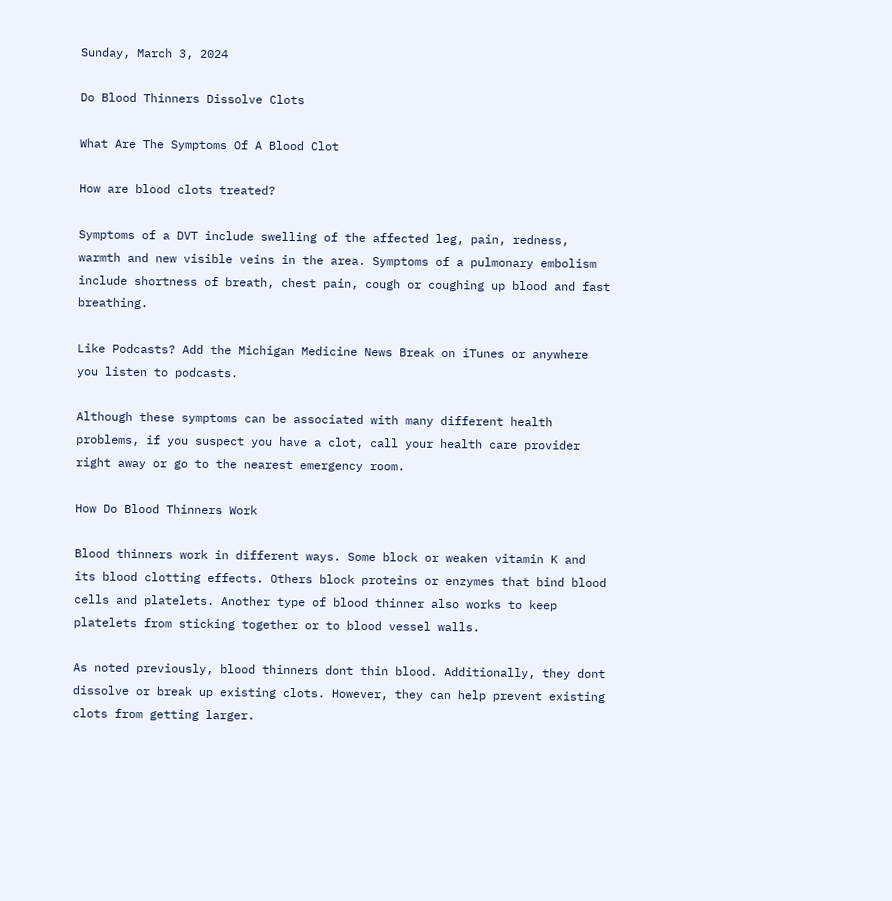Sunday, March 3, 2024

Do Blood Thinners Dissolve Clots

What Are The Symptoms Of A Blood Clot

How are blood clots treated?

Symptoms of a DVT include swelling of the affected leg, pain, redness, warmth and new visible veins in the area. Symptoms of a pulmonary embolism include shortness of breath, chest pain, cough or coughing up blood and fast breathing.

Like Podcasts? Add the Michigan Medicine News Break on iTunes or anywhere you listen to podcasts.

Although these symptoms can be associated with many different health problems, if you suspect you have a clot, call your health care provider right away or go to the nearest emergency room.

How Do Blood Thinners Work

Blood thinners work in different ways. Some block or weaken vitamin K and its blood clotting effects. Others block proteins or enzymes that bind blood cells and platelets. Another type of blood thinner also works to keep platelets from sticking together or to blood vessel walls.

As noted previously, blood thinners dont thin blood. Additionally, they dont dissolve or break up existing clots. However, they can help prevent existing clots from getting larger.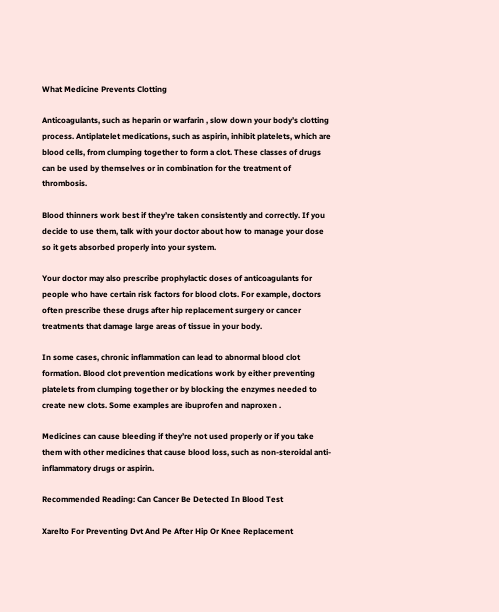What Medicine Prevents Clotting

Anticoagulants, such as heparin or warfarin , slow down your body’s clotting process. Antiplatelet medications, such as aspirin, inhibit platelets, which are blood cells, from clumping together to form a clot. These classes of drugs can be used by themselves or in combination for the treatment of thrombosis.

Blood thinners work best if they’re taken consistently and correctly. If you decide to use them, talk with your doctor about how to manage your dose so it gets absorbed properly into your system.

Your doctor may also prescribe prophylactic doses of anticoagulants for people who have certain risk factors for blood clots. For example, doctors often prescribe these drugs after hip replacement surgery or cancer treatments that damage large areas of tissue in your body.

In some cases, chronic inflammation can lead to abnormal blood clot formation. Blood clot prevention medications work by either preventing platelets from clumping together or by blocking the enzymes needed to create new clots. Some examples are ibuprofen and naproxen .

Medicines can cause bleeding if they’re not used properly or if you take them with other medicines that cause blood loss, such as non-steroidal anti-inflammatory drugs or aspirin.

Recommended Reading: Can Cancer Be Detected In Blood Test

Xarelto For Preventing Dvt And Pe After Hip Or Knee Replacement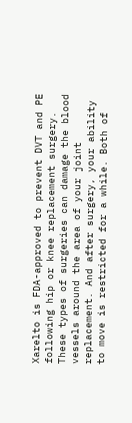Xarelto is FDA-approved to prevent DVT and PE following hip or knee replacement surgery. These types of surgeries can damage the blood vessels around the area of your joint replacement. And after surgery, your ability to move is restricted for a while. Both of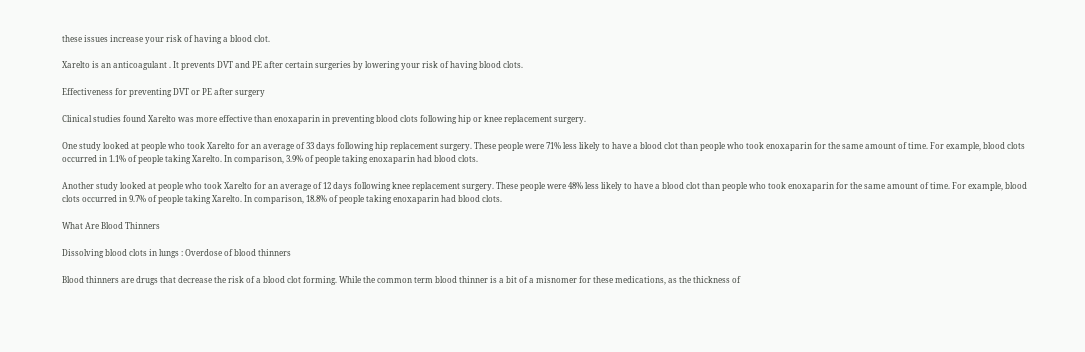these issues increase your risk of having a blood clot.

Xarelto is an anticoagulant . It prevents DVT and PE after certain surgeries by lowering your risk of having blood clots.

Effectiveness for preventing DVT or PE after surgery

Clinical studies found Xarelto was more effective than enoxaparin in preventing blood clots following hip or knee replacement surgery.

One study looked at people who took Xarelto for an average of 33 days following hip replacement surgery. These people were 71% less likely to have a blood clot than people who took enoxaparin for the same amount of time. For example, blood clots occurred in 1.1% of people taking Xarelto. In comparison, 3.9% of people taking enoxaparin had blood clots.

Another study looked at people who took Xarelto for an average of 12 days following knee replacement surgery. These people were 48% less likely to have a blood clot than people who took enoxaparin for the same amount of time. For example, blood clots occurred in 9.7% of people taking Xarelto. In comparison, 18.8% of people taking enoxaparin had blood clots.

What Are Blood Thinners

Dissolving blood clots in lungs : Overdose of blood thinners

Blood thinners are drugs that decrease the risk of a blood clot forming. While the common term blood thinner is a bit of a misnomer for these medications, as the thickness of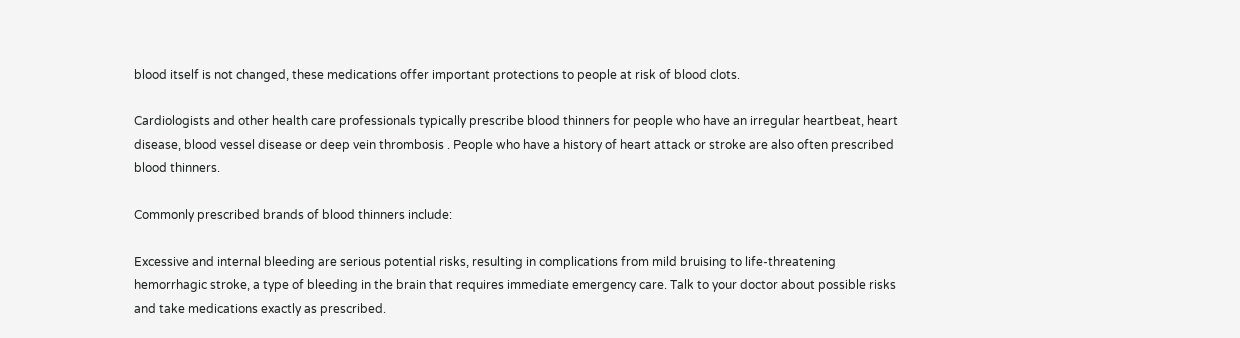blood itself is not changed, these medications offer important protections to people at risk of blood clots.

Cardiologists and other health care professionals typically prescribe blood thinners for people who have an irregular heartbeat, heart disease, blood vessel disease or deep vein thrombosis . People who have a history of heart attack or stroke are also often prescribed blood thinners.

Commonly prescribed brands of blood thinners include:

Excessive and internal bleeding are serious potential risks, resulting in complications from mild bruising to life-threatening hemorrhagic stroke, a type of bleeding in the brain that requires immediate emergency care. Talk to your doctor about possible risks and take medications exactly as prescribed.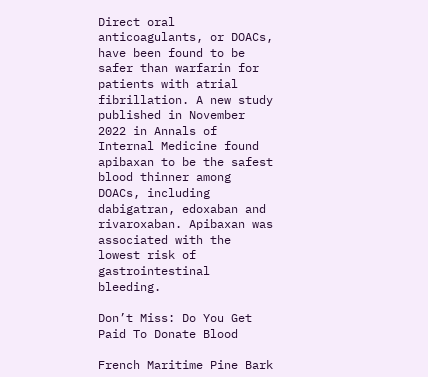Direct oral anticoagulants, or DOACs, have been found to be safer than warfarin for patients with atrial fibrillation. A new study published in November 2022 in Annals of Internal Medicine found apibaxan to be the safest blood thinner among DOACs, including dabigatran, edoxaban and rivaroxaban. Apibaxan was associated with the lowest risk of gastrointestinal bleeding.

Don’t Miss: Do You Get Paid To Donate Blood

French Maritime Pine Bark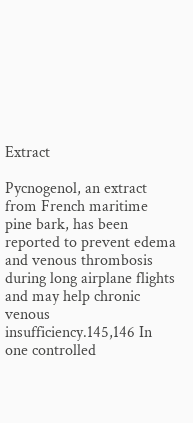Extract

Pycnogenol, an extract from French maritime pine bark, has been reported to prevent edema and venous thrombosis during long airplane flights and may help chronic venous insufficiency.145,146 In one controlled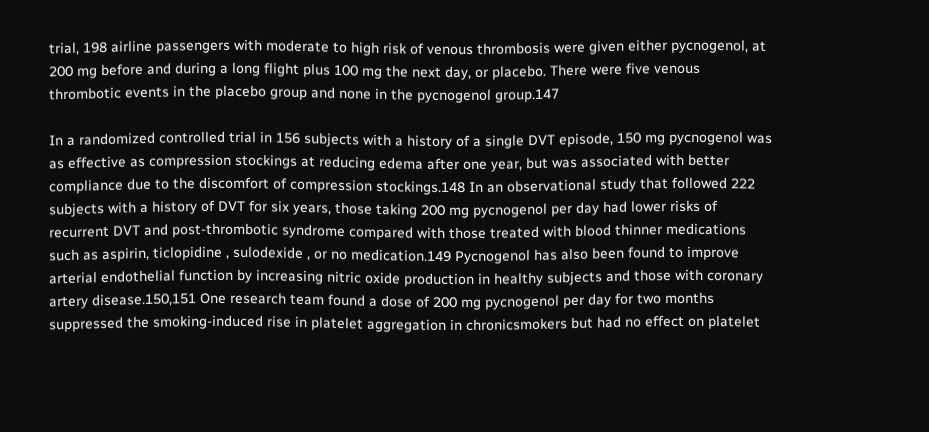trial, 198 airline passengers with moderate to high risk of venous thrombosis were given either pycnogenol, at 200 mg before and during a long flight plus 100 mg the next day, or placebo. There were five venous thrombotic events in the placebo group and none in the pycnogenol group.147

In a randomized controlled trial in 156 subjects with a history of a single DVT episode, 150 mg pycnogenol was as effective as compression stockings at reducing edema after one year, but was associated with better compliance due to the discomfort of compression stockings.148 In an observational study that followed 222 subjects with a history of DVT for six years, those taking 200 mg pycnogenol per day had lower risks of recurrent DVT and post-thrombotic syndrome compared with those treated with blood thinner medications such as aspirin, ticlopidine , sulodexide , or no medication.149 Pycnogenol has also been found to improve arterial endothelial function by increasing nitric oxide production in healthy subjects and those with coronary artery disease.150,151 One research team found a dose of 200 mg pycnogenol per day for two months suppressed the smoking-induced rise in platelet aggregation in chronicsmokers but had no effect on platelet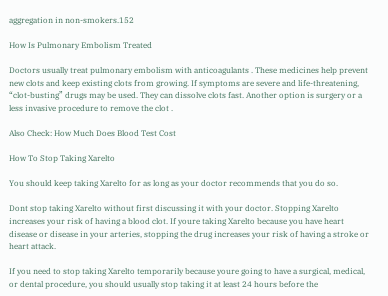aggregation in non-smokers.152

How Is Pulmonary Embolism Treated

Doctors usually treat pulmonary embolism with anticoagulants . These medicines help prevent new clots and keep existing clots from growing. If symptoms are severe and life-threatening, “clot-busting” drugs may be used. They can dissolve clots fast. Another option is surgery or a less invasive procedure to remove the clot .

Also Check: How Much Does Blood Test Cost

How To Stop Taking Xarelto

You should keep taking Xarelto for as long as your doctor recommends that you do so.

Dont stop taking Xarelto without first discussing it with your doctor. Stopping Xarelto increases your risk of having a blood clot. If youre taking Xarelto because you have heart disease or disease in your arteries, stopping the drug increases your risk of having a stroke or heart attack.

If you need to stop taking Xarelto temporarily because youre going to have a surgical, medical, or dental procedure, you should usually stop taking it at least 24 hours before the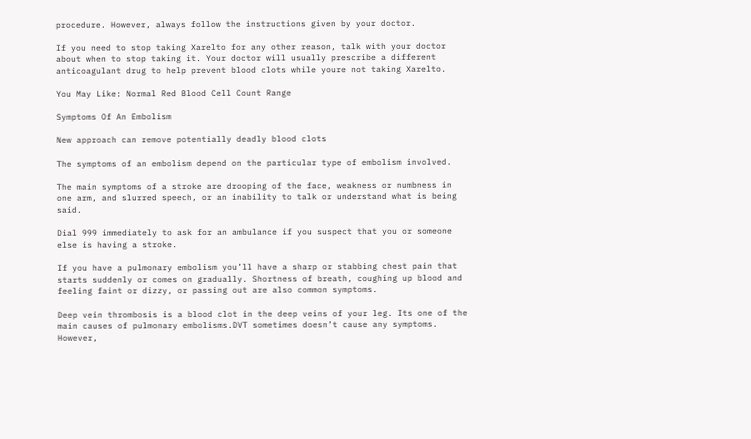procedure. However, always follow the instructions given by your doctor.

If you need to stop taking Xarelto for any other reason, talk with your doctor about when to stop taking it. Your doctor will usually prescribe a different anticoagulant drug to help prevent blood clots while youre not taking Xarelto.

You May Like: Normal Red Blood Cell Count Range

Symptoms Of An Embolism

New approach can remove potentially deadly blood clots

The symptoms of an embolism depend on the particular type of embolism involved.

The main symptoms of a stroke are drooping of the face, weakness or numbness in one arm, and slurred speech, or an inability to talk or understand what is being said.

Dial 999 immediately to ask for an ambulance if you suspect that you or someone else is having a stroke.

If you have a pulmonary embolism you’ll have a sharp or stabbing chest pain that starts suddenly or comes on gradually. Shortness of breath, coughing up blood and feeling faint or dizzy, or passing out are also common symptoms.

Deep vein thrombosis is a blood clot in the deep veins of your leg. Its one of the main causes of pulmonary embolisms.DVT sometimes doesn’t cause any symptoms. However,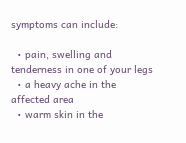symptoms can include:

  • pain, swelling and tenderness in one of your legs
  • a heavy ache in the affected area
  • warm skin in the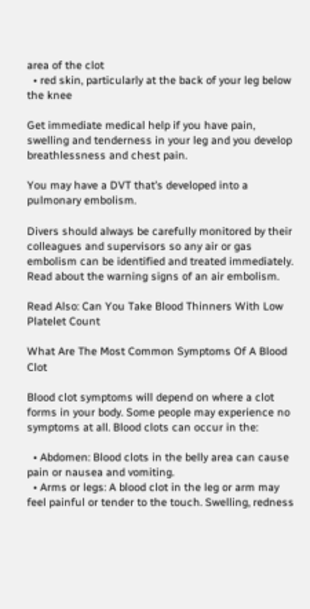area of the clot
  • red skin, particularly at the back of your leg below the knee

Get immediate medical help if you have pain, swelling and tenderness in your leg and you develop breathlessness and chest pain.

You may have a DVT that’s developed into a pulmonary embolism.

Divers should always be carefully monitored by their colleagues and supervisors so any air or gas embolism can be identified and treated immediately. Read about the warning signs of an air embolism.

Read Also: Can You Take Blood Thinners With Low Platelet Count

What Are The Most Common Symptoms Of A Blood Clot

Blood clot symptoms will depend on where a clot forms in your body. Some people may experience no symptoms at all. Blood clots can occur in the:

  • Abdomen: Blood clots in the belly area can cause pain or nausea and vomiting.
  • Arms or legs: A blood clot in the leg or arm may feel painful or tender to the touch. Swelling, redness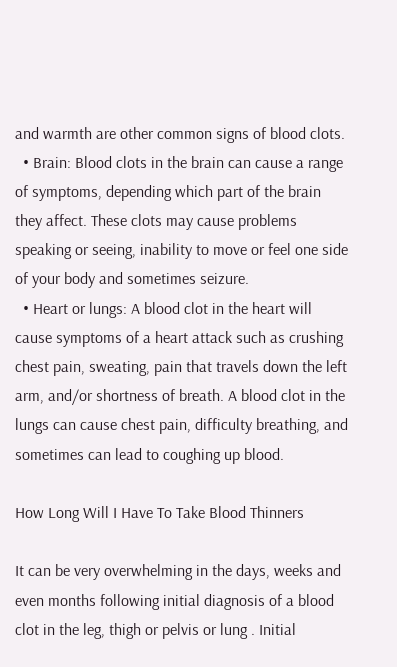and warmth are other common signs of blood clots.
  • Brain: Blood clots in the brain can cause a range of symptoms, depending which part of the brain they affect. These clots may cause problems speaking or seeing, inability to move or feel one side of your body and sometimes seizure.
  • Heart or lungs: A blood clot in the heart will cause symptoms of a heart attack such as crushing chest pain, sweating, pain that travels down the left arm, and/or shortness of breath. A blood clot in the lungs can cause chest pain, difficulty breathing, and sometimes can lead to coughing up blood.

How Long Will I Have To Take Blood Thinners

It can be very overwhelming in the days, weeks and even months following initial diagnosis of a blood clot in the leg, thigh or pelvis or lung . Initial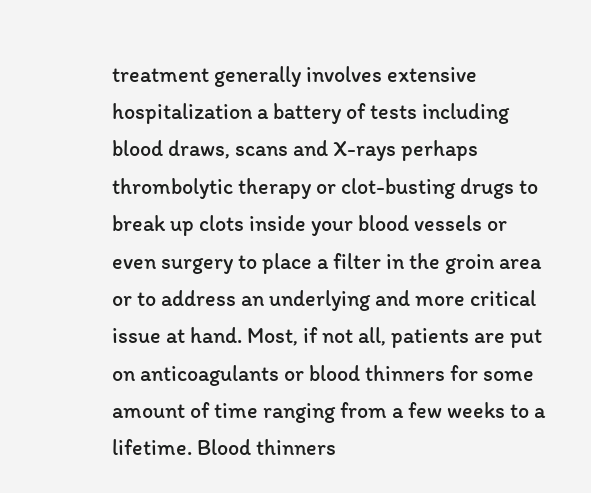treatment generally involves extensive hospitalization a battery of tests including blood draws, scans and X-rays perhaps thrombolytic therapy or clot-busting drugs to break up clots inside your blood vessels or even surgery to place a filter in the groin area or to address an underlying and more critical issue at hand. Most, if not all, patients are put on anticoagulants or blood thinners for some amount of time ranging from a few weeks to a lifetime. Blood thinners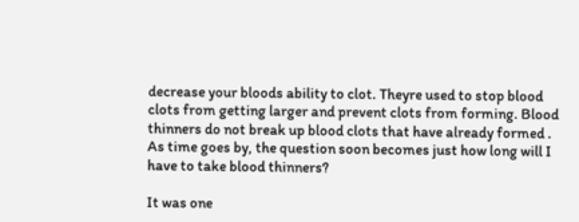decrease your bloods ability to clot. Theyre used to stop blood clots from getting larger and prevent clots from forming. Blood thinners do not break up blood clots that have already formed . As time goes by, the question soon becomes just how long will I have to take blood thinners?

It was one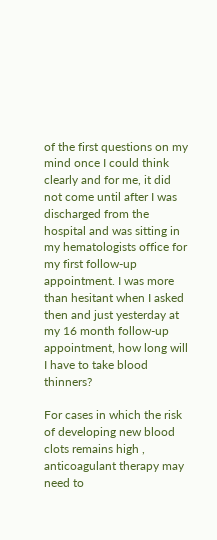of the first questions on my mind once I could think clearly and for me, it did not come until after I was discharged from the hospital and was sitting in my hematologists office for my first follow-up appointment. I was more than hesitant when I asked then and just yesterday at my 16 month follow-up appointment, how long will I have to take blood thinners?

For cases in which the risk of developing new blood clots remains high , anticoagulant therapy may need to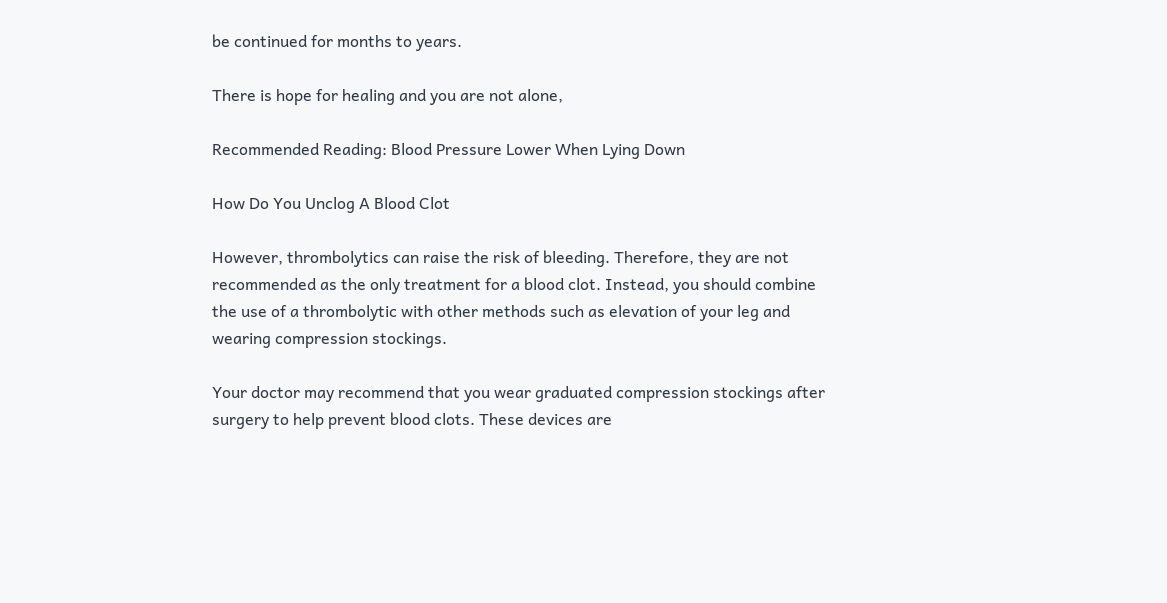be continued for months to years.

There is hope for healing and you are not alone,

Recommended Reading: Blood Pressure Lower When Lying Down

How Do You Unclog A Blood Clot

However, thrombolytics can raise the risk of bleeding. Therefore, they are not recommended as the only treatment for a blood clot. Instead, you should combine the use of a thrombolytic with other methods such as elevation of your leg and wearing compression stockings.

Your doctor may recommend that you wear graduated compression stockings after surgery to help prevent blood clots. These devices are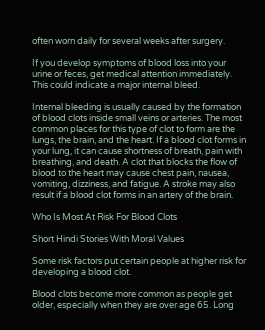often worn daily for several weeks after surgery.

If you develop symptoms of blood loss into your urine or feces, get medical attention immediately. This could indicate a major internal bleed.

Internal bleeding is usually caused by the formation of blood clots inside small veins or arteries. The most common places for this type of clot to form are the lungs, the brain, and the heart. If a blood clot forms in your lung, it can cause shortness of breath, pain with breathing, and death. A clot that blocks the flow of blood to the heart may cause chest pain, nausea, vomiting, dizziness, and fatigue. A stroke may also result if a blood clot forms in an artery of the brain.

Who Is Most At Risk For Blood Clots

Short Hindi Stories With Moral Values

Some risk factors put certain people at higher risk for developing a blood clot.

Blood clots become more common as people get older, especially when they are over age 65. Long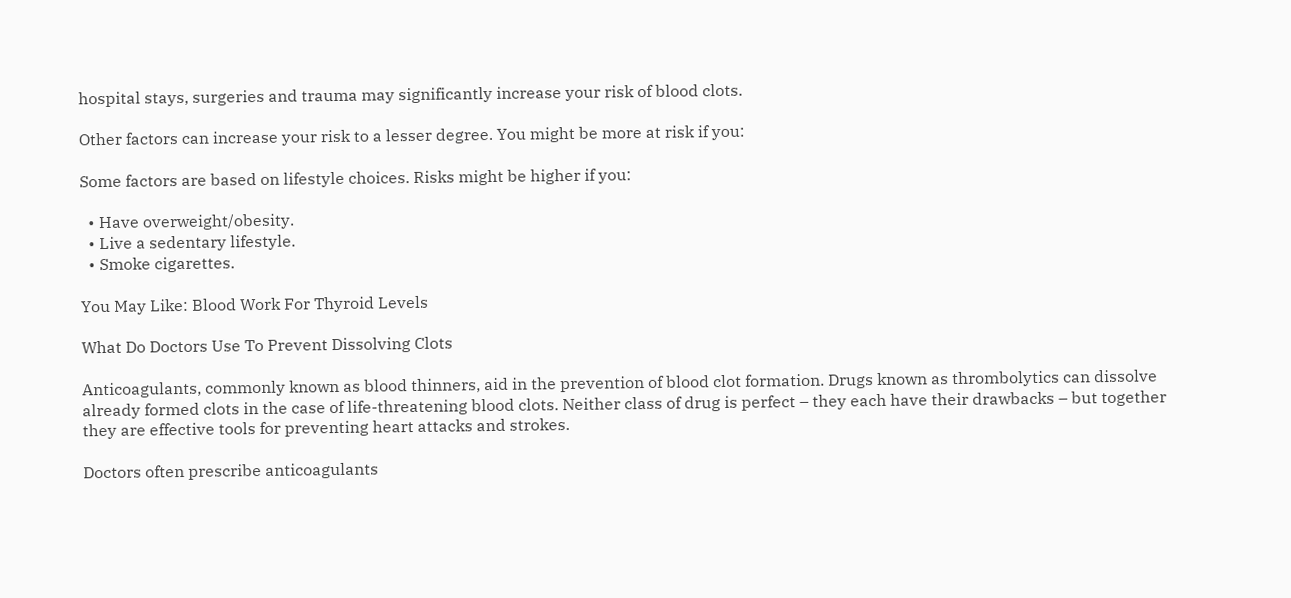hospital stays, surgeries and trauma may significantly increase your risk of blood clots.

Other factors can increase your risk to a lesser degree. You might be more at risk if you:

Some factors are based on lifestyle choices. Risks might be higher if you:

  • Have overweight/obesity.
  • Live a sedentary lifestyle.
  • Smoke cigarettes.

You May Like: Blood Work For Thyroid Levels

What Do Doctors Use To Prevent Dissolving Clots

Anticoagulants, commonly known as blood thinners, aid in the prevention of blood clot formation. Drugs known as thrombolytics can dissolve already formed clots in the case of life-threatening blood clots. Neither class of drug is perfect – they each have their drawbacks – but together they are effective tools for preventing heart attacks and strokes.

Doctors often prescribe anticoagulants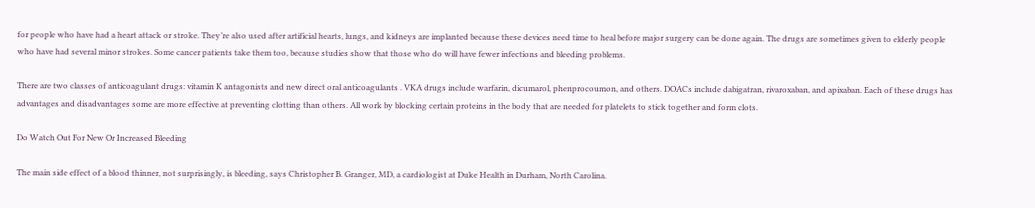for people who have had a heart attack or stroke. They’re also used after artificial hearts, lungs, and kidneys are implanted because these devices need time to heal before major surgery can be done again. The drugs are sometimes given to elderly people who have had several minor strokes. Some cancer patients take them too, because studies show that those who do will have fewer infections and bleeding problems.

There are two classes of anticoagulant drugs: vitamin K antagonists and new direct oral anticoagulants . VKA drugs include warfarin, dicumarol, phenprocoumon, and others. DOACs include dabigatran, rivaroxaban, and apixaban. Each of these drugs has advantages and disadvantages some are more effective at preventing clotting than others. All work by blocking certain proteins in the body that are needed for platelets to stick together and form clots.

Do Watch Out For New Or Increased Bleeding

The main side effect of a blood thinner, not surprisingly, is bleeding, says Christopher B. Granger, MD, a cardiologist at Duke Health in Durham, North Carolina.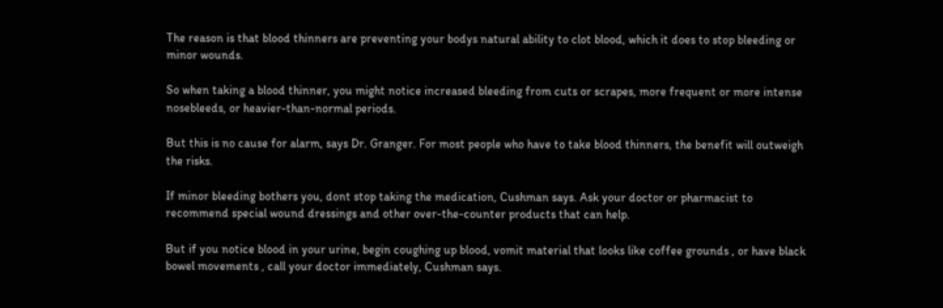The reason is that blood thinners are preventing your bodys natural ability to clot blood, which it does to stop bleeding or minor wounds.

So when taking a blood thinner, you might notice increased bleeding from cuts or scrapes, more frequent or more intense nosebleeds, or heavier-than-normal periods.

But this is no cause for alarm, says Dr. Granger. For most people who have to take blood thinners, the benefit will outweigh the risks.

If minor bleeding bothers you, dont stop taking the medication, Cushman says. Ask your doctor or pharmacist to recommend special wound dressings and other over-the-counter products that can help.

But if you notice blood in your urine, begin coughing up blood, vomit material that looks like coffee grounds , or have black bowel movements , call your doctor immediately, Cushman says.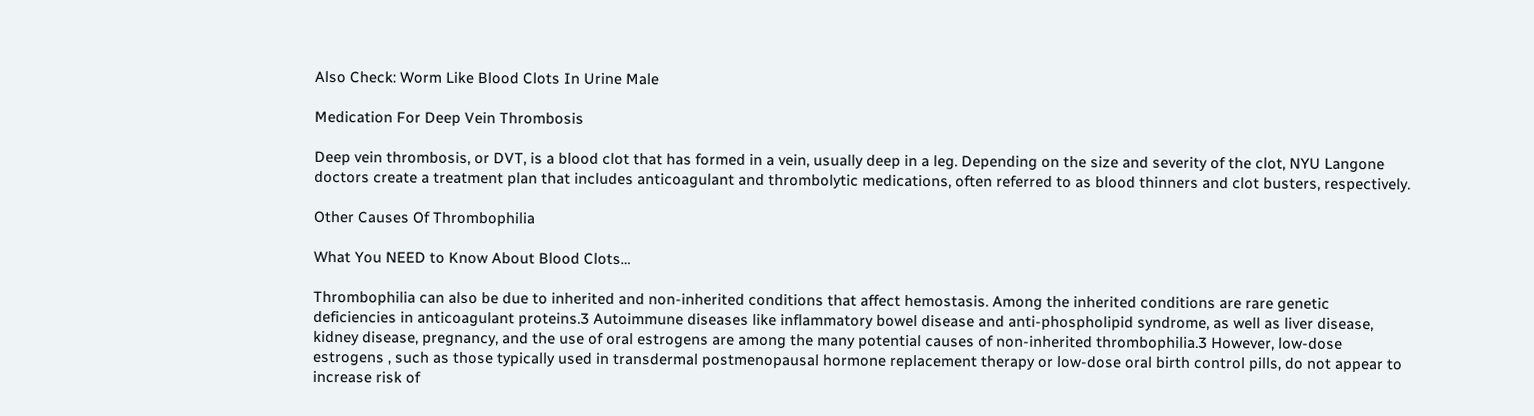Also Check: Worm Like Blood Clots In Urine Male

Medication For Deep Vein Thrombosis

Deep vein thrombosis, or DVT, is a blood clot that has formed in a vein, usually deep in a leg. Depending on the size and severity of the clot, NYU Langone doctors create a treatment plan that includes anticoagulant and thrombolytic medications, often referred to as blood thinners and clot busters, respectively.

Other Causes Of Thrombophilia

What You NEED to Know About Blood Clots…

Thrombophilia can also be due to inherited and non-inherited conditions that affect hemostasis. Among the inherited conditions are rare genetic deficiencies in anticoagulant proteins.3 Autoimmune diseases like inflammatory bowel disease and anti-phospholipid syndrome, as well as liver disease, kidney disease, pregnancy, and the use of oral estrogens are among the many potential causes of non-inherited thrombophilia.3 However, low-dose estrogens , such as those typically used in transdermal postmenopausal hormone replacement therapy or low-dose oral birth control pills, do not appear to increase risk of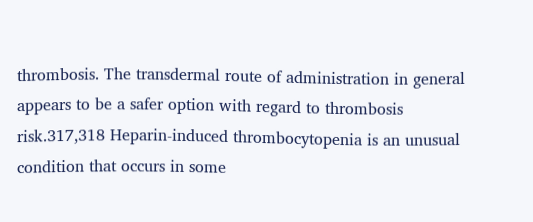thrombosis. The transdermal route of administration in general appears to be a safer option with regard to thrombosis risk.317,318 Heparin-induced thrombocytopenia is an unusual condition that occurs in some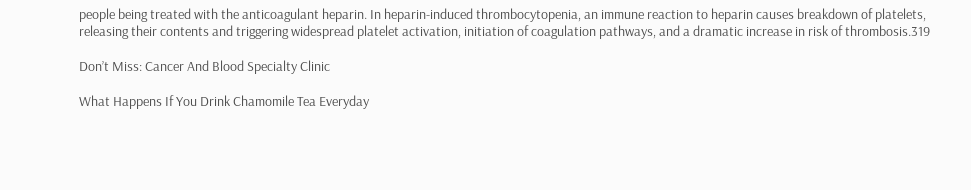people being treated with the anticoagulant heparin. In heparin-induced thrombocytopenia, an immune reaction to heparin causes breakdown of platelets, releasing their contents and triggering widespread platelet activation, initiation of coagulation pathways, and a dramatic increase in risk of thrombosis.319

Don’t Miss: Cancer And Blood Specialty Clinic

What Happens If You Drink Chamomile Tea Everyday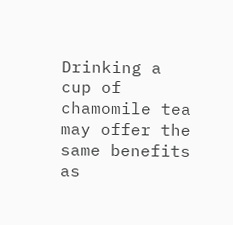Drinking a cup of chamomile tea may offer the same benefits as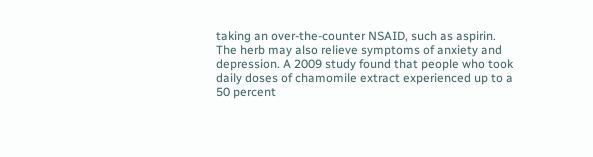taking an over-the-counter NSAID, such as aspirin. The herb may also relieve symptoms of anxiety and depression. A 2009 study found that people who took daily doses of chamomile extract experienced up to a 50 percent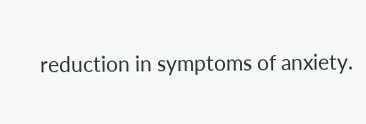reduction in symptoms of anxiety.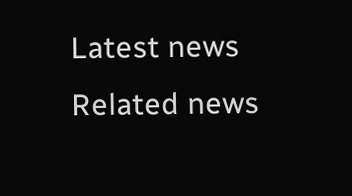Latest news
Related news